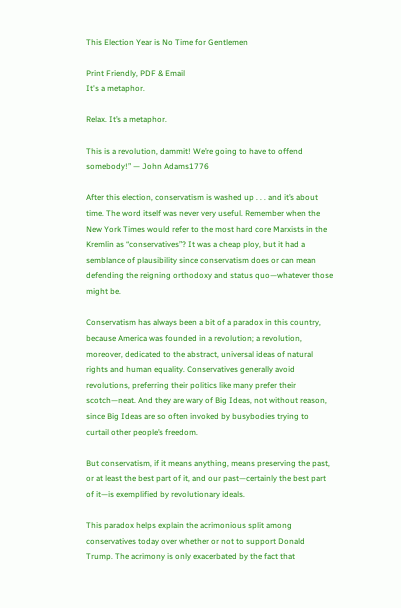This Election Year is No Time for Gentlemen

Print Friendly, PDF & Email
It's a metaphor.

Relax. It’s a metaphor.

This is a revolution, dammit! We’re going to have to offend somebody!” — John Adams1776

After this election, conservatism is washed up . . . and it’s about time. The word itself was never very useful. Remember when the New York Times would refer to the most hard core Marxists in the Kremlin as “conservatives”? It was a cheap ploy, but it had a semblance of plausibility since conservatism does or can mean defending the reigning orthodoxy and status quo—whatever those might be.

Conservatism has always been a bit of a paradox in this country, because America was founded in a revolution; a revolution, moreover, dedicated to the abstract, universal ideas of natural rights and human equality. Conservatives generally avoid revolutions, preferring their politics like many prefer their scotch—neat. And they are wary of Big Ideas, not without reason, since Big Ideas are so often invoked by busybodies trying to curtail other people’s freedom.

But conservatism, if it means anything, means preserving the past, or at least the best part of it, and our past—certainly the best part of it—is exemplified by revolutionary ideals.

This paradox helps explain the acrimonious split among conservatives today over whether or not to support Donald Trump. The acrimony is only exacerbated by the fact that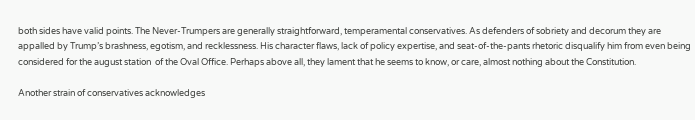both sides have valid points. The Never-Trumpers are generally straightforward, temperamental conservatives. As defenders of sobriety and decorum they are appalled by Trump’s brashness, egotism, and recklessness. His character flaws, lack of policy expertise, and seat-of-the-pants rhetoric disqualify him from even being considered for the august station  of the Oval Office. Perhaps above all, they lament that he seems to know, or care, almost nothing about the Constitution.

Another strain of conservatives acknowledges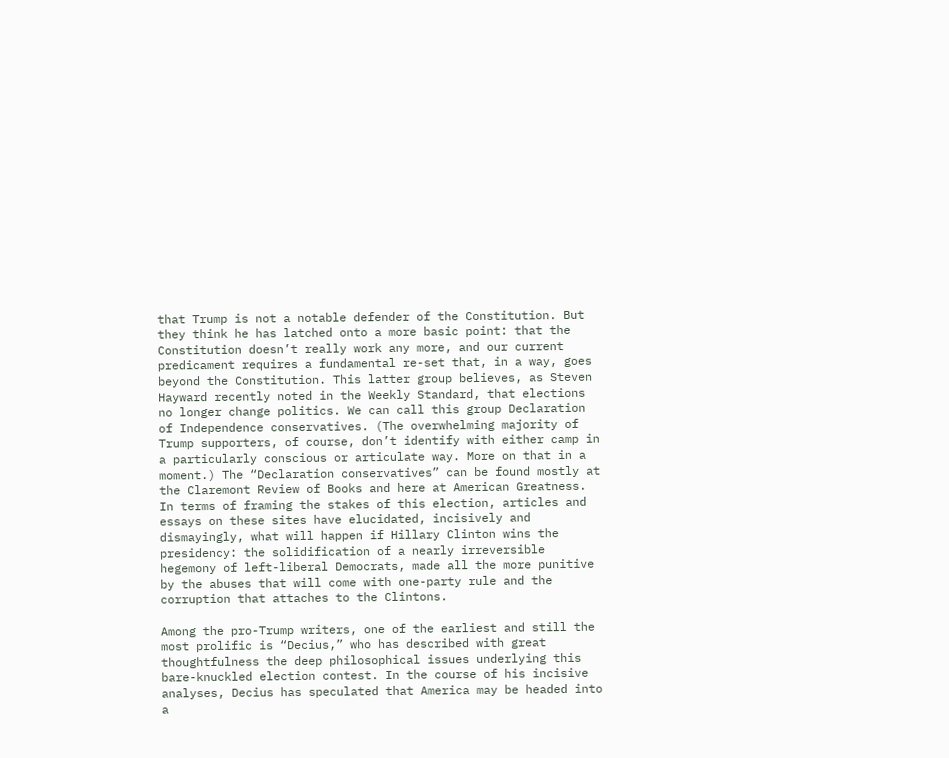that Trump is not a notable defender of the Constitution. But they think he has latched onto a more basic point: that the Constitution doesn’t really work any more, and our current predicament requires a fundamental re-set that, in a way, goes beyond the Constitution. This latter group believes, as Steven Hayward recently noted in the Weekly Standard, that elections no longer change politics. We can call this group Declaration of Independence conservatives. (The overwhelming majority of Trump supporters, of course, don’t identify with either camp in a particularly conscious or articulate way. More on that in a moment.) The “Declaration conservatives” can be found mostly at the Claremont Review of Books and here at American Greatness. In terms of framing the stakes of this election, articles and essays on these sites have elucidated, incisively and dismayingly, what will happen if Hillary Clinton wins the presidency: the solidification of a nearly irreversible hegemony of left-liberal Democrats, made all the more punitive by the abuses that will come with one-party rule and the corruption that attaches to the Clintons.

Among the pro-Trump writers, one of the earliest and still the most prolific is “Decius,” who has described with great thoughtfulness the deep philosophical issues underlying this bare-knuckled election contest. In the course of his incisive analyses, Decius has speculated that America may be headed into a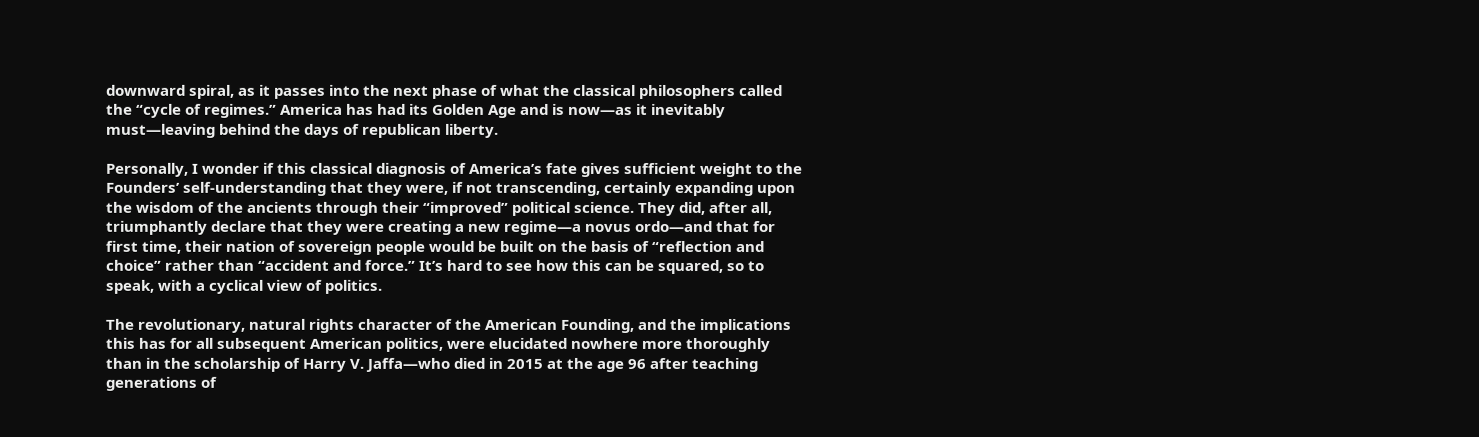downward spiral, as it passes into the next phase of what the classical philosophers called the “cycle of regimes.” America has had its Golden Age and is now—as it inevitably must—leaving behind the days of republican liberty.

Personally, I wonder if this classical diagnosis of America’s fate gives sufficient weight to the Founders’ self-understanding that they were, if not transcending, certainly expanding upon the wisdom of the ancients through their “improved” political science. They did, after all, triumphantly declare that they were creating a new regime—a novus ordo—and that for first time, their nation of sovereign people would be built on the basis of “reflection and choice” rather than “accident and force.” It’s hard to see how this can be squared, so to speak, with a cyclical view of politics.

The revolutionary, natural rights character of the American Founding, and the implications this has for all subsequent American politics, were elucidated nowhere more thoroughly than in the scholarship of Harry V. Jaffa—who died in 2015 at the age 96 after teaching generations of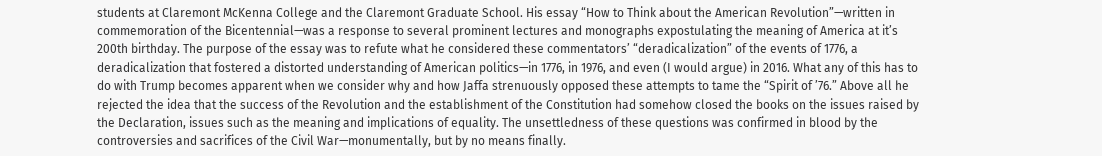students at Claremont McKenna College and the Claremont Graduate School. His essay “How to Think about the American Revolution”—written in commemoration of the Bicentennial—was a response to several prominent lectures and monographs expostulating the meaning of America at it’s 200th birthday. The purpose of the essay was to refute what he considered these commentators’ “deradicalization” of the events of 1776, a deradicalization that fostered a distorted understanding of American politics—in 1776, in 1976, and even (I would argue) in 2016. What any of this has to do with Trump becomes apparent when we consider why and how Jaffa strenuously opposed these attempts to tame the “Spirit of ’76.” Above all he rejected the idea that the success of the Revolution and the establishment of the Constitution had somehow closed the books on the issues raised by the Declaration, issues such as the meaning and implications of equality. The unsettledness of these questions was confirmed in blood by the controversies and sacrifices of the Civil War—monumentally, but by no means finally.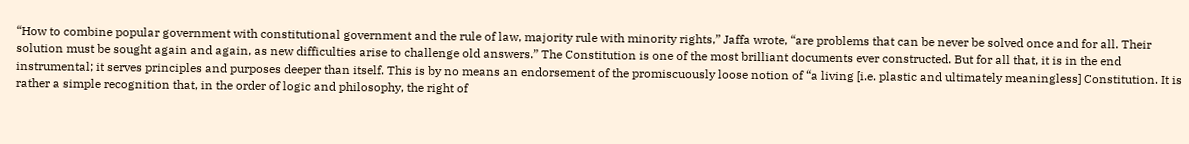“How to combine popular government with constitutional government and the rule of law, majority rule with minority rights,” Jaffa wrote, “are problems that can be never be solved once and for all. Their solution must be sought again and again, as new difficulties arise to challenge old answers.” The Constitution is one of the most brilliant documents ever constructed. But for all that, it is in the end instrumental; it serves principles and purposes deeper than itself. This is by no means an endorsement of the promiscuously loose notion of “a living [i.e. plastic and ultimately meaningless] Constitution. It is rather a simple recognition that, in the order of logic and philosophy, the right of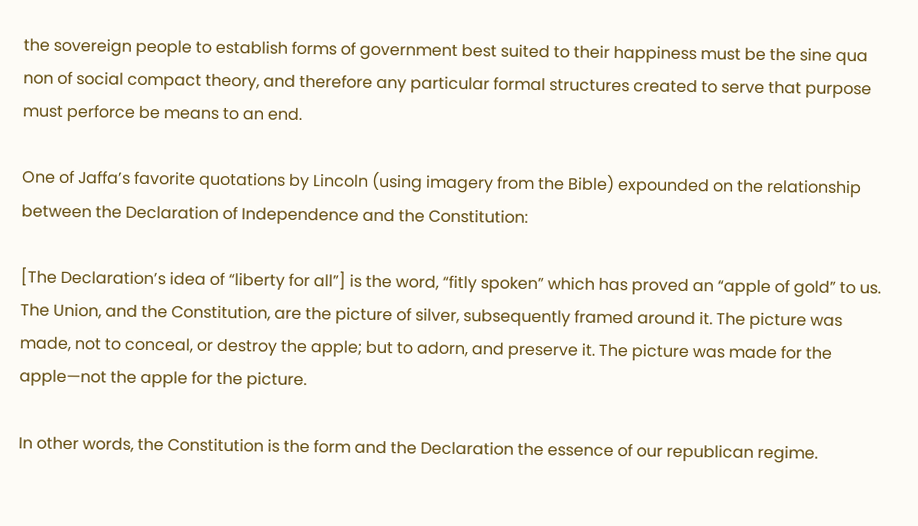the sovereign people to establish forms of government best suited to their happiness must be the sine qua non of social compact theory, and therefore any particular formal structures created to serve that purpose must perforce be means to an end.

One of Jaffa’s favorite quotations by Lincoln (using imagery from the Bible) expounded on the relationship between the Declaration of Independence and the Constitution:

[The Declaration’s idea of “liberty for all”] is the word, “fitly spoken” which has proved an “apple of gold” to us. The Union, and the Constitution, are the picture of silver, subsequently framed around it. The picture was made, not to conceal, or destroy the apple; but to adorn, and preserve it. The picture was made for the apple—not the apple for the picture.

In other words, the Constitution is the form and the Declaration the essence of our republican regime.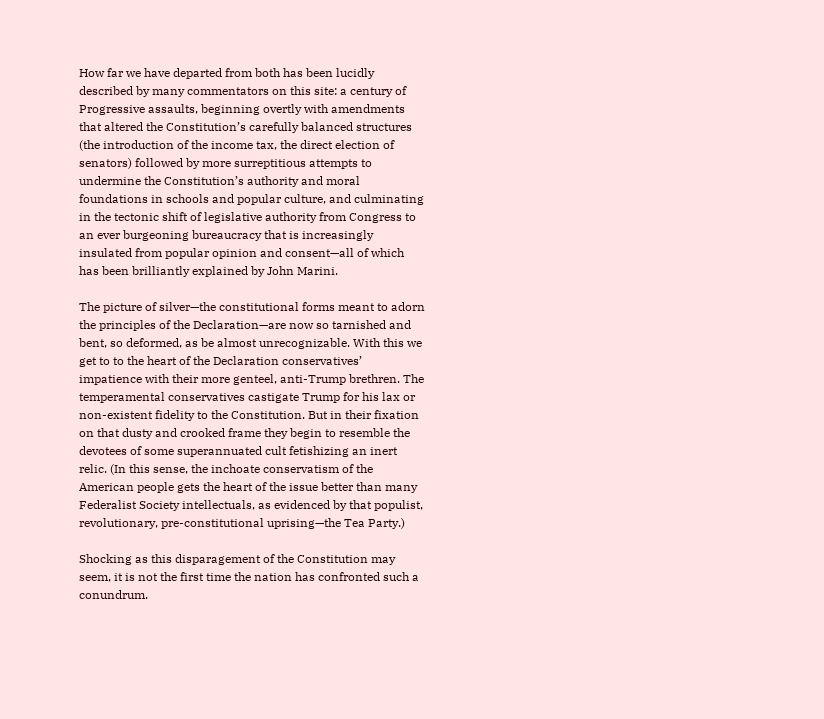How far we have departed from both has been lucidly described by many commentators on this site: a century of Progressive assaults, beginning overtly with amendments that altered the Constitution’s carefully balanced structures (the introduction of the income tax, the direct election of senators) followed by more surreptitious attempts to undermine the Constitution’s authority and moral foundations in schools and popular culture, and culminating in the tectonic shift of legislative authority from Congress to an ever burgeoning bureaucracy that is increasingly insulated from popular opinion and consent—all of which has been brilliantly explained by John Marini.

The picture of silver—the constitutional forms meant to adorn the principles of the Declaration—are now so tarnished and bent, so deformed, as be almost unrecognizable. With this we get to to the heart of the Declaration conservatives’ impatience with their more genteel, anti-Trump brethren. The temperamental conservatives castigate Trump for his lax or non-existent fidelity to the Constitution. But in their fixation on that dusty and crooked frame they begin to resemble the devotees of some superannuated cult fetishizing an inert relic. (In this sense, the inchoate conservatism of the American people gets the heart of the issue better than many Federalist Society intellectuals, as evidenced by that populist, revolutionary, pre-constitutional uprising—the Tea Party.)

Shocking as this disparagement of the Constitution may seem, it is not the first time the nation has confronted such a conundrum.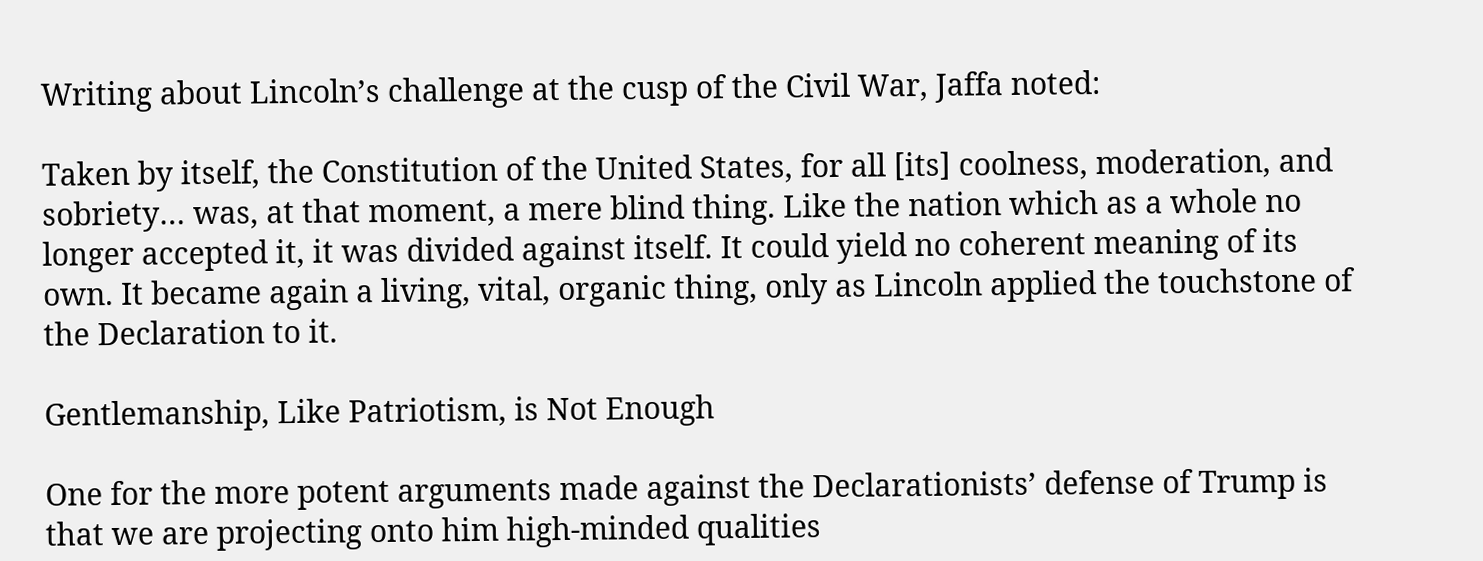Writing about Lincoln’s challenge at the cusp of the Civil War, Jaffa noted:

Taken by itself, the Constitution of the United States, for all [its] coolness, moderation, and sobriety… was, at that moment, a mere blind thing. Like the nation which as a whole no longer accepted it, it was divided against itself. It could yield no coherent meaning of its own. It became again a living, vital, organic thing, only as Lincoln applied the touchstone of the Declaration to it.

Gentlemanship, Like Patriotism, is Not Enough

One for the more potent arguments made against the Declarationists’ defense of Trump is that we are projecting onto him high-minded qualities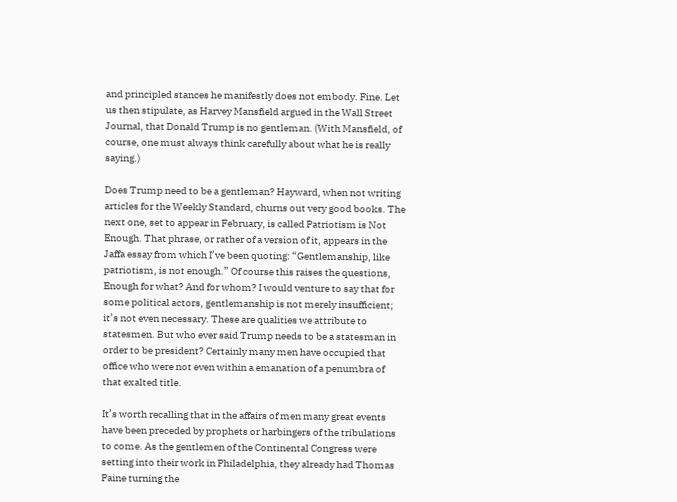and principled stances he manifestly does not embody. Fine. Let us then stipulate, as Harvey Mansfield argued in the Wall Street Journal, that Donald Trump is no gentleman. (With Mansfield, of course, one must always think carefully about what he is really saying.)

Does Trump need to be a gentleman? Hayward, when not writing articles for the Weekly Standard, churns out very good books. The next one, set to appear in February, is called Patriotism is Not Enough. That phrase, or rather of a version of it, appears in the Jaffa essay from which I’ve been quoting: “Gentlemanship, like patriotism, is not enough.” Of course this raises the questions, Enough for what? And for whom? I would venture to say that for some political actors, gentlemanship is not merely insufficient; it’s not even necessary. These are qualities we attribute to statesmen. But who ever said Trump needs to be a statesman in order to be president? Certainly many men have occupied that office who were not even within a emanation of a penumbra of that exalted title.

It’s worth recalling that in the affairs of men many great events have been preceded by prophets or harbingers of the tribulations to come. As the gentlemen of the Continental Congress were setting into their work in Philadelphia, they already had Thomas Paine turning the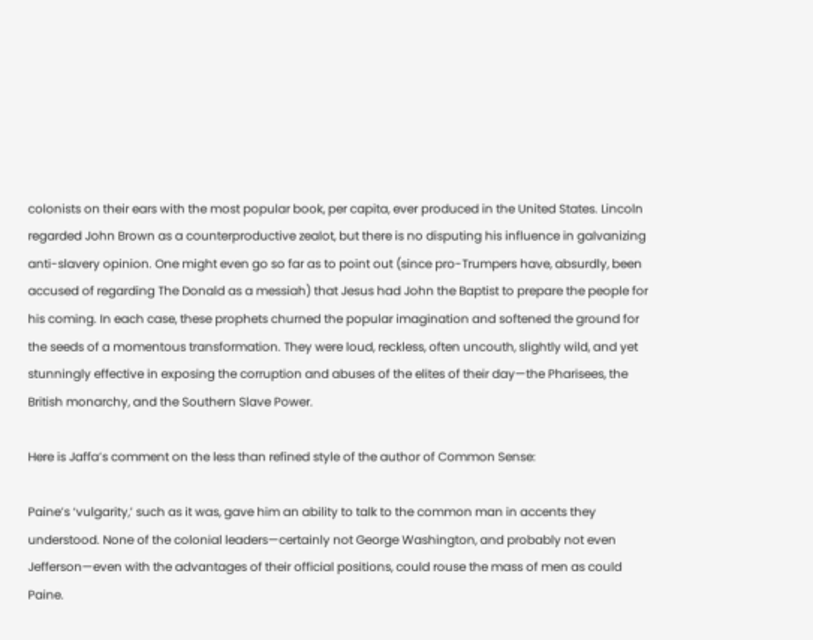colonists on their ears with the most popular book, per capita, ever produced in the United States. Lincoln regarded John Brown as a counterproductive zealot, but there is no disputing his influence in galvanizing anti-slavery opinion. One might even go so far as to point out (since pro-Trumpers have, absurdly, been accused of regarding The Donald as a messiah) that Jesus had John the Baptist to prepare the people for his coming. In each case, these prophets churned the popular imagination and softened the ground for the seeds of a momentous transformation. They were loud, reckless, often uncouth, slightly wild, and yet stunningly effective in exposing the corruption and abuses of the elites of their day—the Pharisees, the British monarchy, and the Southern Slave Power.

Here is Jaffa’s comment on the less than refined style of the author of Common Sense:

Paine’s ‘vulgarity,’ such as it was, gave him an ability to talk to the common man in accents they understood. None of the colonial leaders—certainly not George Washington, and probably not even Jefferson—even with the advantages of their official positions, could rouse the mass of men as could Paine.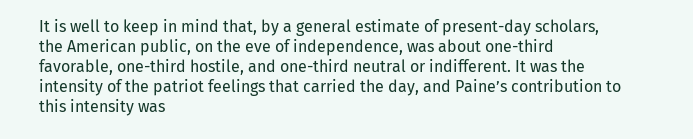It is well to keep in mind that, by a general estimate of present-day scholars, the American public, on the eve of independence, was about one-third favorable, one-third hostile, and one-third neutral or indifferent. It was the intensity of the patriot feelings that carried the day, and Paine’s contribution to this intensity was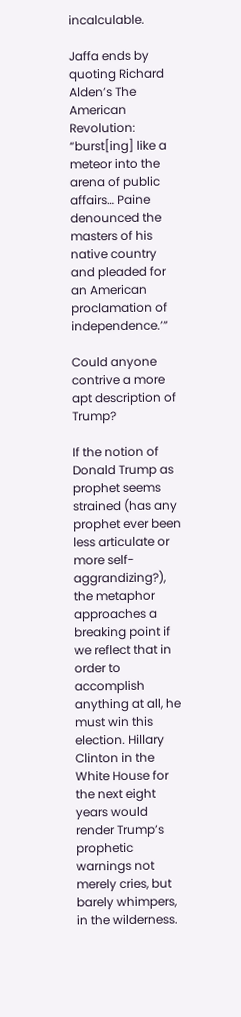incalculable.

Jaffa ends by quoting Richard Alden’s The American Revolution: “burst[ing] like a meteor into the arena of public affairs… Paine denounced the masters of his native country and pleaded for an American proclamation of independence.’”

Could anyone contrive a more apt description of Trump?

If the notion of Donald Trump as prophet seems strained (has any prophet ever been less articulate or more self-aggrandizing?), the metaphor approaches a breaking point if we reflect that in order to accomplish anything at all, he must win this election. Hillary Clinton in the White House for the next eight years would render Trump’s prophetic warnings not merely cries, but barely whimpers, in the wilderness.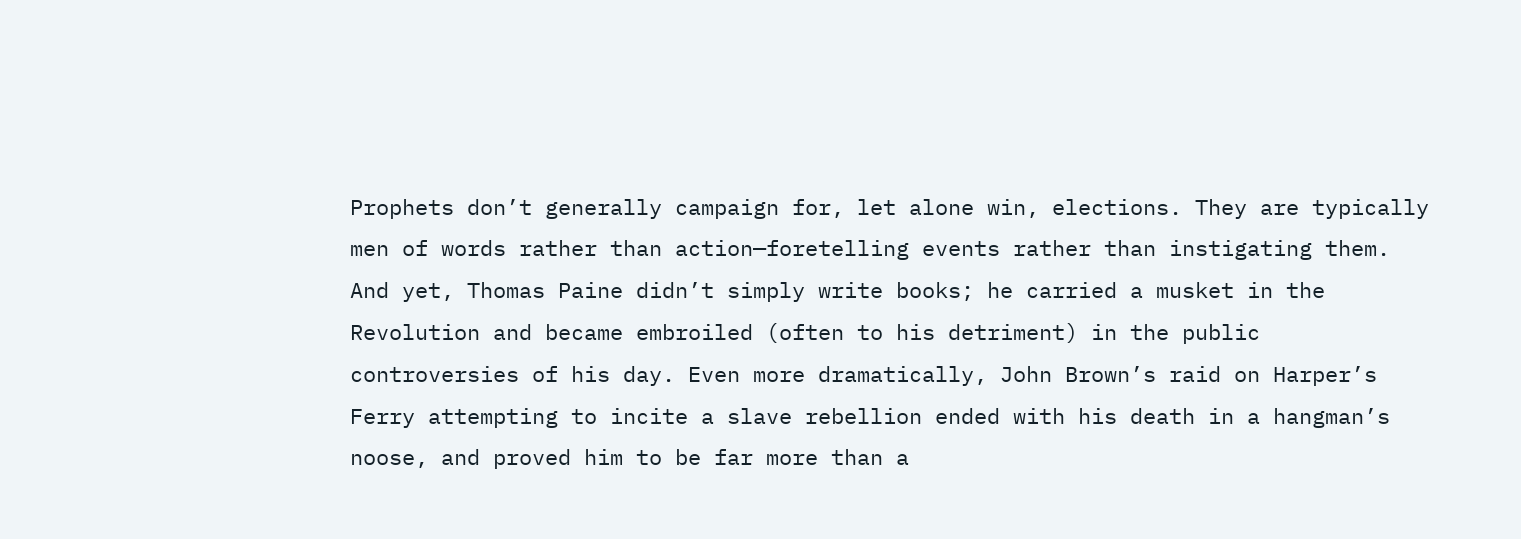Prophets don’t generally campaign for, let alone win, elections. They are typically men of words rather than action—foretelling events rather than instigating them. And yet, Thomas Paine didn’t simply write books; he carried a musket in the Revolution and became embroiled (often to his detriment) in the public controversies of his day. Even more dramatically, John Brown’s raid on Harper’s Ferry attempting to incite a slave rebellion ended with his death in a hangman’s noose, and proved him to be far more than a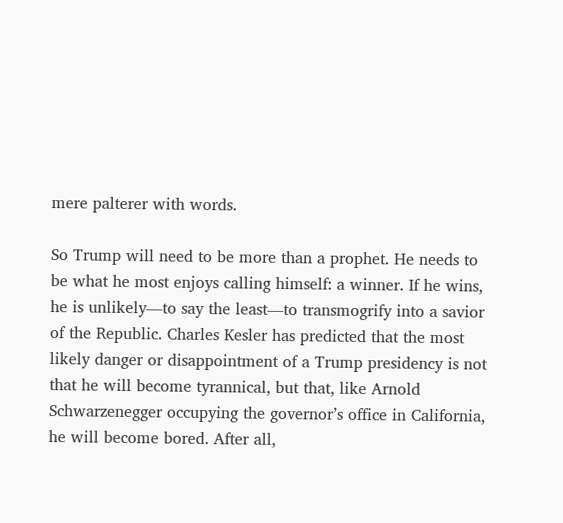mere palterer with words.

So Trump will need to be more than a prophet. He needs to be what he most enjoys calling himself: a winner. If he wins, he is unlikely—to say the least—to transmogrify into a savior of the Republic. Charles Kesler has predicted that the most likely danger or disappointment of a Trump presidency is not that he will become tyrannical, but that, like Arnold Schwarzenegger occupying the governor’s office in California, he will become bored. After all,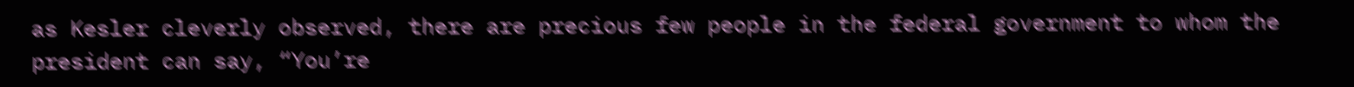as Kesler cleverly observed, there are precious few people in the federal government to whom the president can say, “You’re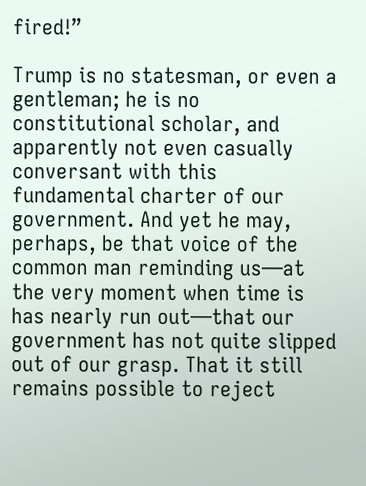fired!”

Trump is no statesman, or even a gentleman; he is no constitutional scholar, and apparently not even casually conversant with this fundamental charter of our government. And yet he may, perhaps, be that voice of the common man reminding us—at the very moment when time is has nearly run out—that our government has not quite slipped out of our grasp. That it still remains possible to reject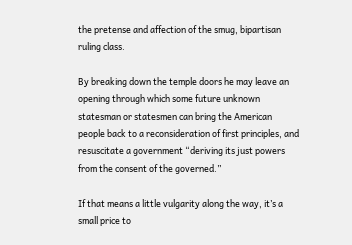the pretense and affection of the smug, bipartisan ruling class.

By breaking down the temple doors he may leave an opening through which some future unknown statesman or statesmen can bring the American people back to a reconsideration of first principles, and resuscitate a government “deriving its just powers from the consent of the governed.”

If that means a little vulgarity along the way, it’s a small price to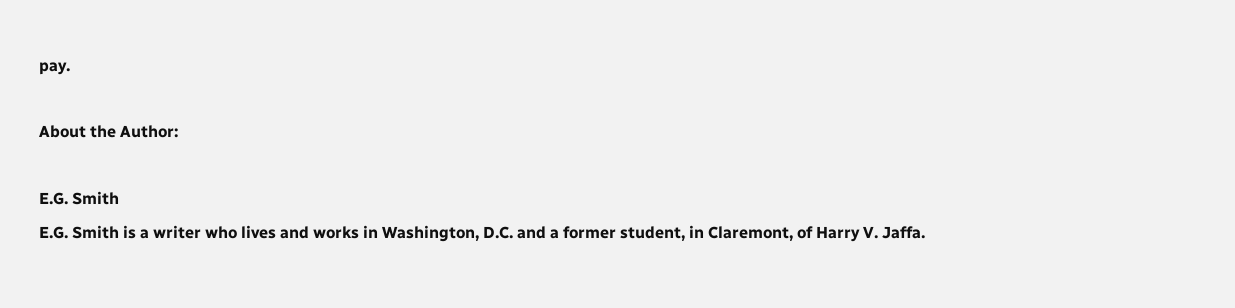pay.

About the Author:

E.G. Smith
E.G. Smith is a writer who lives and works in Washington, D.C. and a former student, in Claremont, of Harry V. Jaffa.